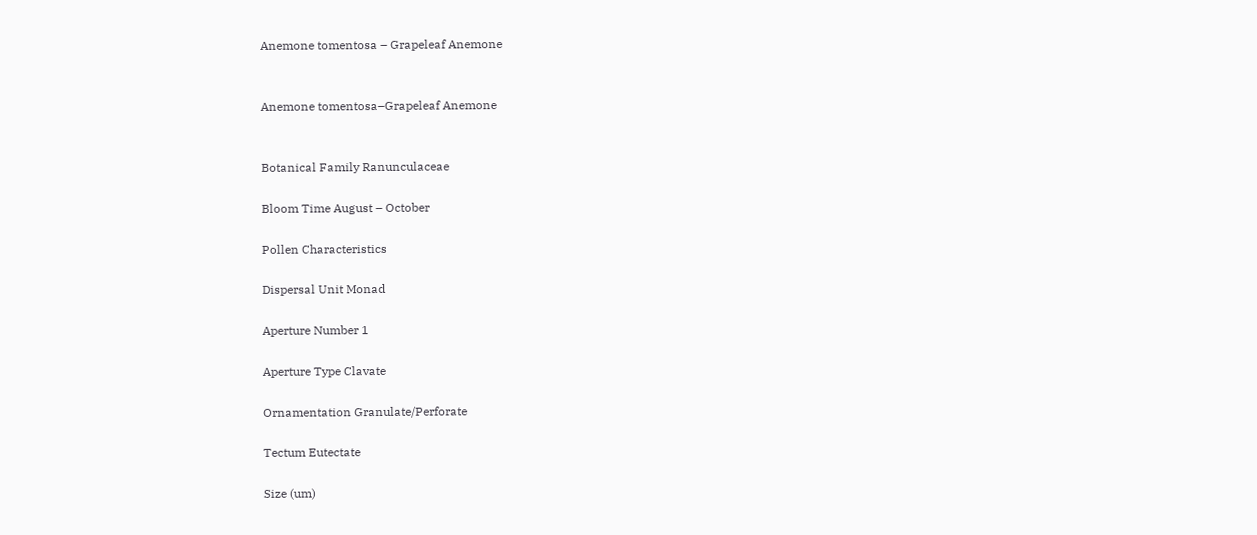Anemone tomentosa – Grapeleaf Anemone


Anemone tomentosa–Grapeleaf Anemone


Botanical Family Ranunculaceae

Bloom Time August – October

Pollen Characteristics

Dispersal Unit Monad

Aperture Number 1

Aperture Type Clavate

Ornamentation Granulate/Perforate

Tectum Eutectate

Size (um)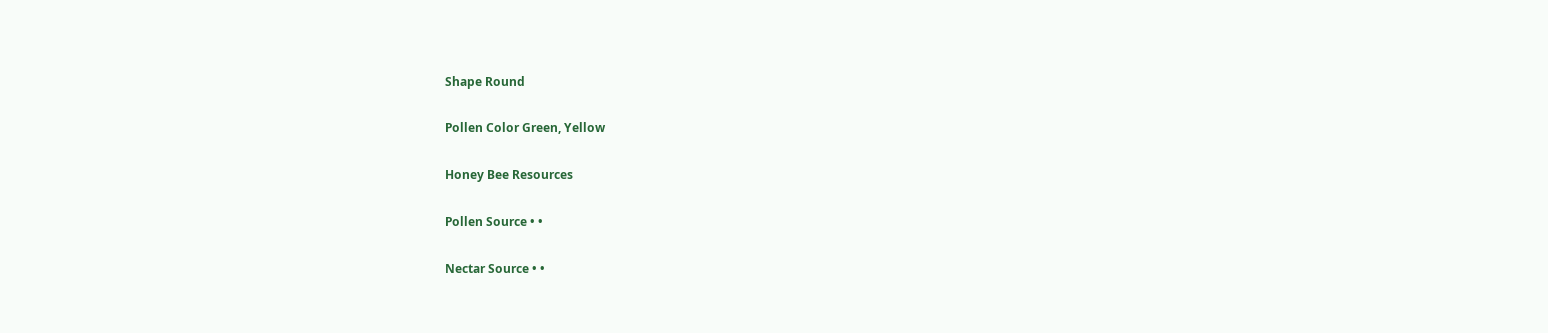Shape Round

Pollen Color Green, Yellow

Honey Bee Resources

Pollen Source • •

Nectar Source • •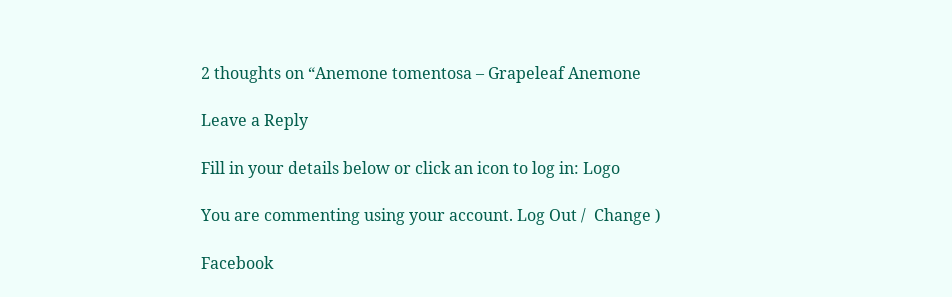2 thoughts on “Anemone tomentosa – Grapeleaf Anemone

Leave a Reply

Fill in your details below or click an icon to log in: Logo

You are commenting using your account. Log Out /  Change )

Facebook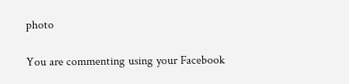photo

You are commenting using your Facebook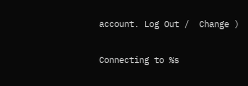account. Log Out /  Change )

Connecting to %s